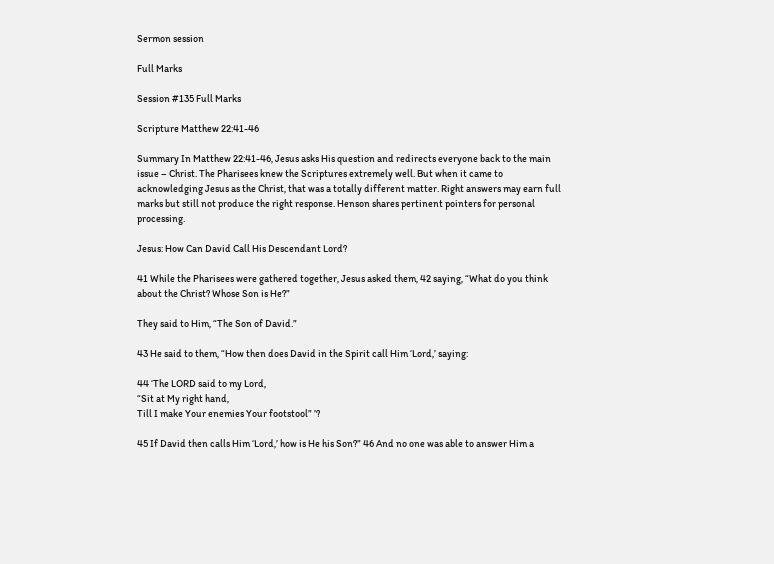Sermon session

Full Marks

Session #135 Full Marks

Scripture Matthew 22:41-46

Summary In Matthew 22:41-46, Jesus asks His question and redirects everyone back to the main issue – Christ. The Pharisees knew the Scriptures extremely well. But when it came to acknowledging Jesus as the Christ, that was a totally different matter. Right answers may earn full marks but still not produce the right response. Henson shares pertinent pointers for personal processing.

Jesus: How Can David Call His Descendant Lord?

41 While the Pharisees were gathered together, Jesus asked them, 42 saying, “What do you think about the Christ? Whose Son is He?”

They said to Him, “The Son of David.”

43 He said to them, “How then does David in the Spirit call Him ‘Lord,’ saying:

44 ‘The LORD said to my Lord,
“Sit at My right hand,
Till I make Your enemies Your footstool” ’?

45 If David then calls Him ‘Lord,’ how is He his Son?” 46 And no one was able to answer Him a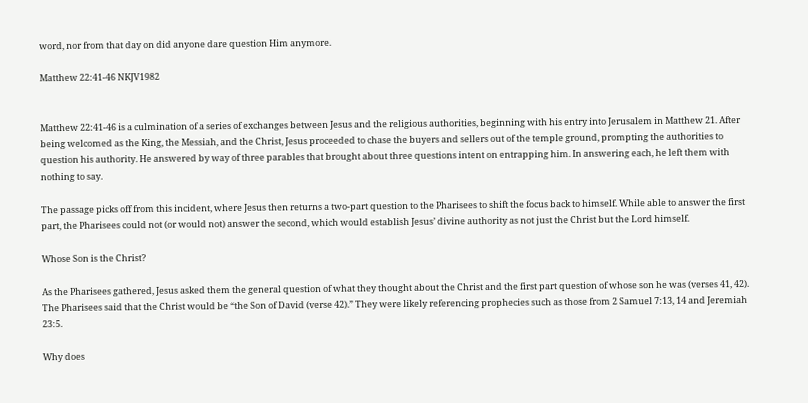word, nor from that day on did anyone dare question Him anymore.

Matthew 22:41-46 NKJV1982


Matthew 22:41-46 is a culmination of a series of exchanges between Jesus and the religious authorities, beginning with his entry into Jerusalem in Matthew 21. After being welcomed as the King, the Messiah, and the Christ, Jesus proceeded to chase the buyers and sellers out of the temple ground, prompting the authorities to question his authority. He answered by way of three parables that brought about three questions intent on entrapping him. In answering each, he left them with nothing to say.

The passage picks off from this incident, where Jesus then returns a two-part question to the Pharisees to shift the focus back to himself. While able to answer the first part, the Pharisees could not (or would not) answer the second, which would establish Jesus’ divine authority as not just the Christ but the Lord himself.

Whose Son is the Christ?

As the Pharisees gathered, Jesus asked them the general question of what they thought about the Christ and the first part question of whose son he was (verses 41, 42). The Pharisees said that the Christ would be “the Son of David (verse 42).” They were likely referencing prophecies such as those from 2 Samuel 7:13, 14 and Jeremiah 23:5.

Why does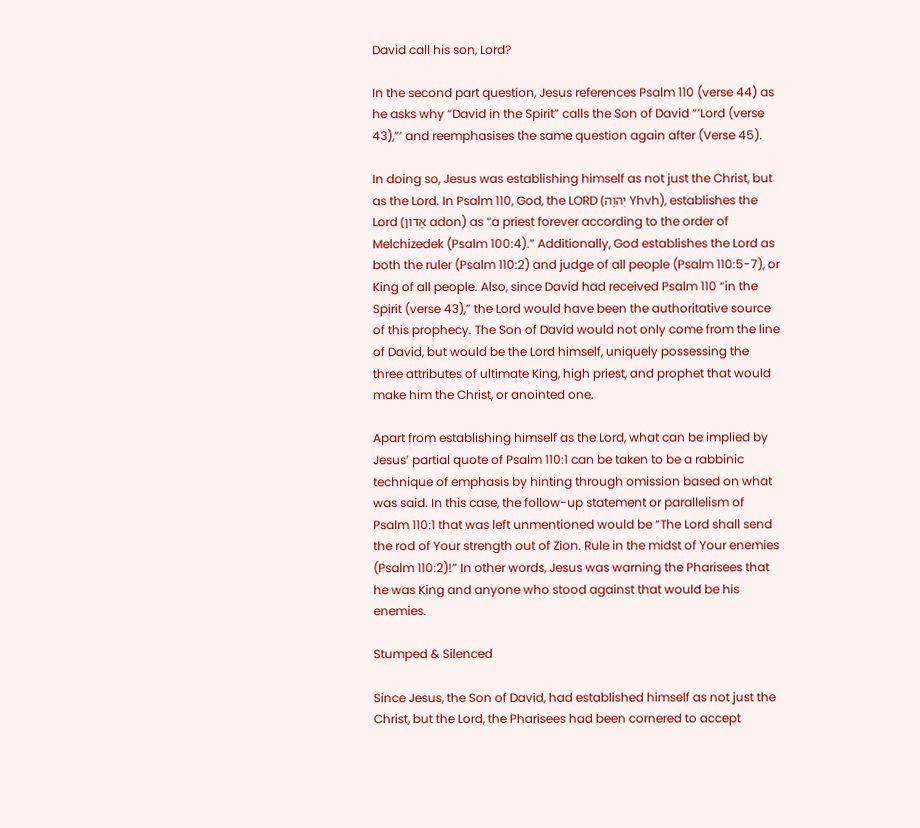David call his son, Lord?

In the second part question, Jesus references Psalm 110 (verse 44) as he asks why “David in the Spirit” calls the Son of David “’Lord (verse 43),”’ and reemphasises the same question again after (Verse 45).

In doing so, Jesus was establishing himself as not just the Christ, but as the Lord. In Psalm 110, God, the LORD (יְהוָֹה Yhvh), establishes the Lord (אָדוֹן adon) as “a priest forever according to the order of Melchizedek (Psalm 100:4).” Additionally, God establishes the Lord as both the ruler (Psalm 110:2) and judge of all people (Psalm 110:5-7), or King of all people. Also, since David had received Psalm 110 “in the Spirit (verse 43),” the Lord would have been the authoritative source of this prophecy. The Son of David would not only come from the line of David, but would be the Lord himself, uniquely possessing the three attributes of ultimate King, high priest, and prophet that would make him the Christ, or anointed one.

Apart from establishing himself as the Lord, what can be implied by Jesus’ partial quote of Psalm 110:1 can be taken to be a rabbinic technique of emphasis by hinting through omission based on what was said. In this case, the follow-up statement or parallelism of Psalm 110:1 that was left unmentioned would be “The Lord shall send the rod of Your strength out of Zion. Rule in the midst of Your enemies (Psalm 110:2)!” In other words, Jesus was warning the Pharisees that he was King and anyone who stood against that would be his enemies.

Stumped & Silenced

Since Jesus, the Son of David, had established himself as not just the Christ, but the Lord, the Pharisees had been cornered to accept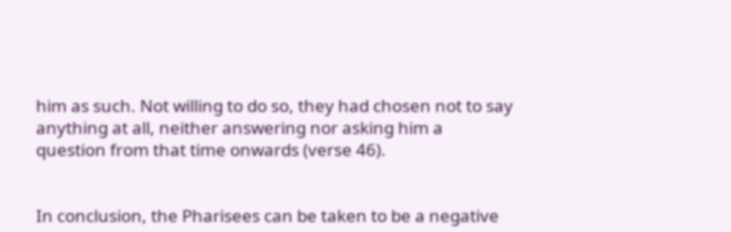him as such. Not willing to do so, they had chosen not to say anything at all, neither answering nor asking him a question from that time onwards (verse 46).


In conclusion, the Pharisees can be taken to be a negative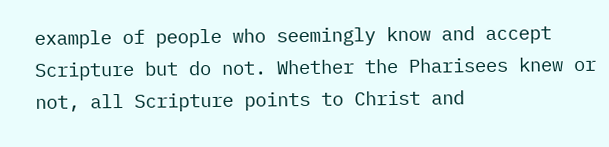example of people who seemingly know and accept Scripture but do not. Whether the Pharisees knew or not, all Scripture points to Christ and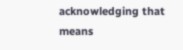acknowledging that means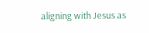aligning with Jesus as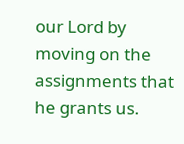our Lord by moving on the assignments that he grants us.